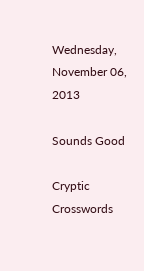Wednesday, November 06, 2013

Sounds Good

Cryptic Crosswords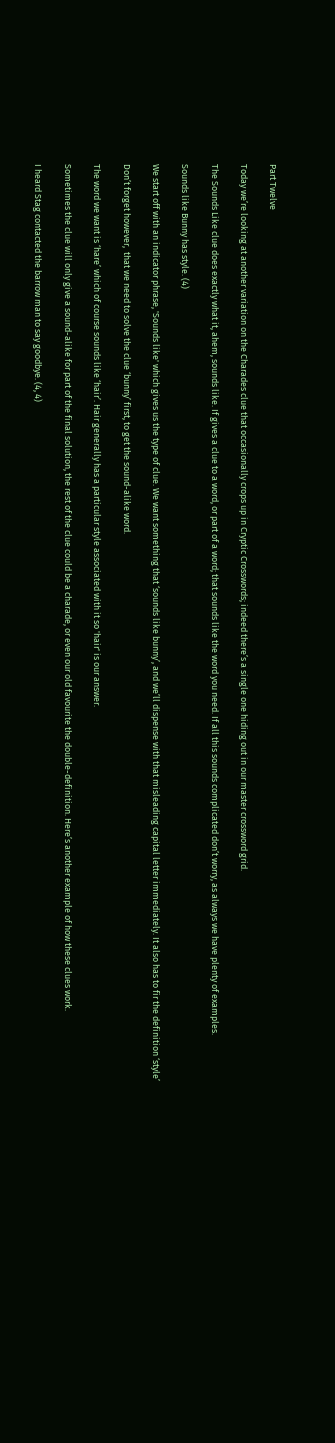Part Twelve

Today we’re looking at another variation on the Charades clue that occasionally crops up in Cryptic Crosswords; indeed there’s a single one hiding out in our master crossword grid.

The Sounds Like clue does exactly what it, ahem, sounds like. If gives a clue to a word, or part of a word; that sounds like the word you need. If all this sounds complicated don’t worry, as always we have plenty of examples.

Sounds like Bunny has style. (4)

We start off with an indicator phrase, 'Sounds like' which gives us the type of clue. We want something that ‘sounds like bunny’, and we’ll dispense with that misleading capital letter immediately. It also has to fir the definition ‘style’

Don’t forget however,  that we need to solve the clue ‘bunny’ first, to get the sound-alike word.

The word we want is ‘hare’ which of course sounds like ‘hair’. Hair generally has a particular style associated with it so 'hair' is our answer.

Sometimes the clue will only give a sound-alike for part of the final solution, the rest of the clue could be a charade, or even our old favourite the double-definition. Here’s another example of how these clues work.

I heard Stag contacted the barrow man to say goodbye. (4, 4)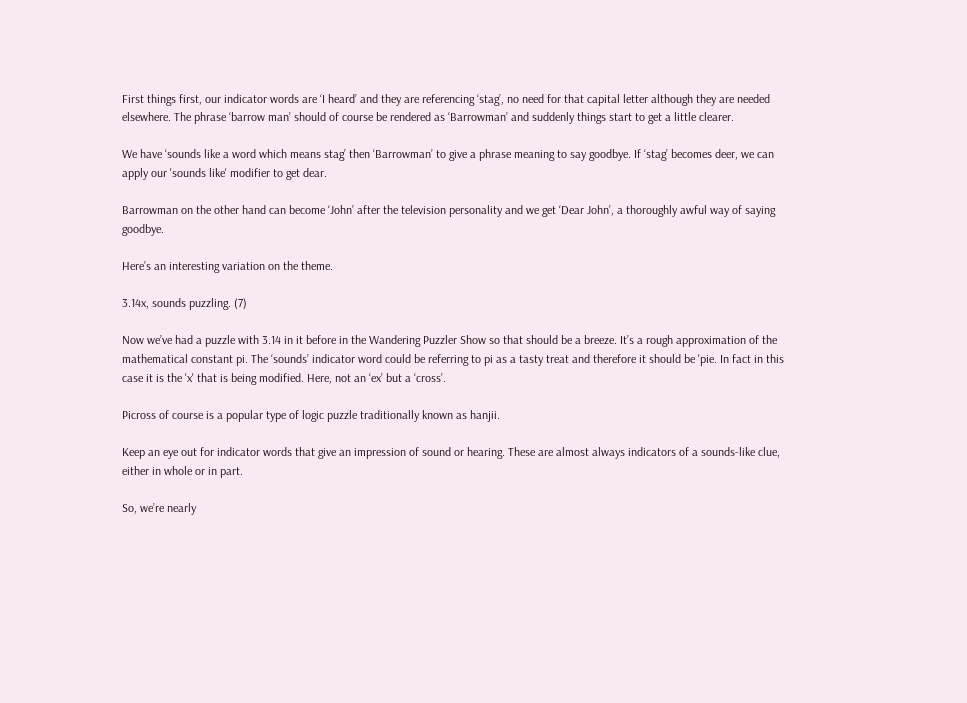First things first, our indicator words are ‘I heard’ and they are referencing ‘stag’, no need for that capital letter although they are needed elsewhere. The phrase ‘barrow man’ should of course be rendered as ‘Barrowman’ and suddenly things start to get a little clearer.

We have ‘sounds like a word which means stag’ then ‘Barrowman’ to give a phrase meaning to say goodbye. If ‘stag’ becomes deer, we can apply our 'sounds like' modifier to get dear.

Barrowman on the other hand can become ‘John’ after the television personality and we get ‘Dear John’, a thoroughly awful way of saying goodbye.

Here’s an interesting variation on the theme.

3.14x, sounds puzzling. (7)

Now we’ve had a puzzle with 3.14 in it before in the Wandering Puzzler Show so that should be a breeze. It’s a rough approximation of the mathematical constant pi. The ‘sounds’ indicator word could be referring to pi as a tasty treat and therefore it should be 'pie. In fact in this case it is the 'x' that is being modified. Here, not an ‘ex’ but a ‘cross’.

Picross of course is a popular type of logic puzzle traditionally known as hanjii.

Keep an eye out for indicator words that give an impression of sound or hearing. These are almost always indicators of a sounds-like clue, either in whole or in part.

So, we’re nearly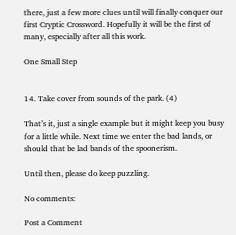there, just a few more clues until will finally conquer our first Cryptic Crossword. Hopefully it will be the first of many, especially after all this work.

One Small Step


14. Take cover from sounds of the park. (4)

That’s it, just a single example but it might keep you busy for a little while. Next time we enter the bad lands, or should that be lad bands of the spoonerism.

Until then, please do keep puzzling.

No comments:

Post a Comment